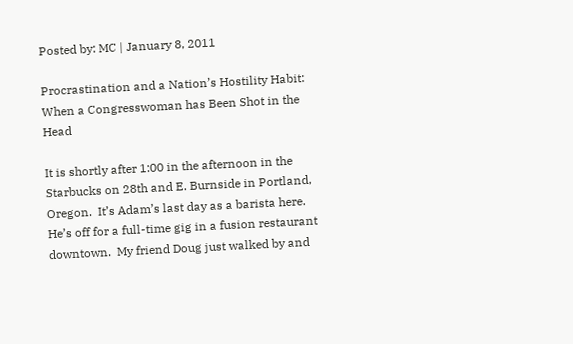Posted by: MC | January 8, 2011

Procrastination and a Nation’s Hostility Habit: When a Congresswoman has Been Shot in the Head

It is shortly after 1:00 in the afternoon in the Starbucks on 28th and E. Burnside in Portland, Oregon.  It’s Adam’s last day as a barista here.  He’s off for a full-time gig in a fusion restaurant downtown.  My friend Doug just walked by and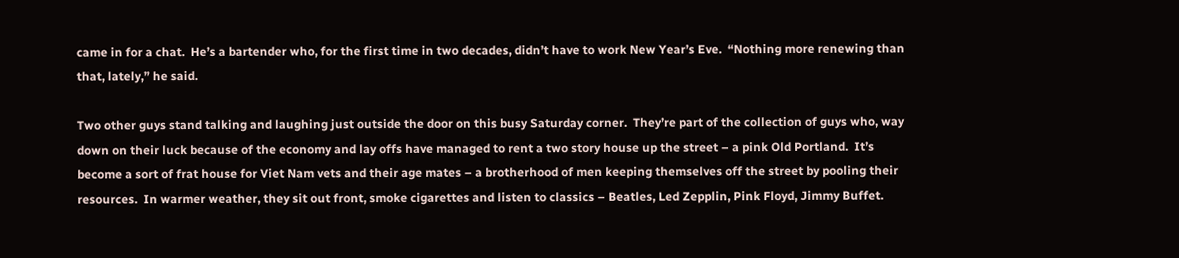came in for a chat.  He’s a bartender who, for the first time in two decades, didn’t have to work New Year’s Eve.  “Nothing more renewing than that, lately,” he said.

Two other guys stand talking and laughing just outside the door on this busy Saturday corner.  They’re part of the collection of guys who, way down on their luck because of the economy and lay offs have managed to rent a two story house up the street – a pink Old Portland.  It’s become a sort of frat house for Viet Nam vets and their age mates – a brotherhood of men keeping themselves off the street by pooling their resources.  In warmer weather, they sit out front, smoke cigarettes and listen to classics – Beatles, Led Zepplin, Pink Floyd, Jimmy Buffet.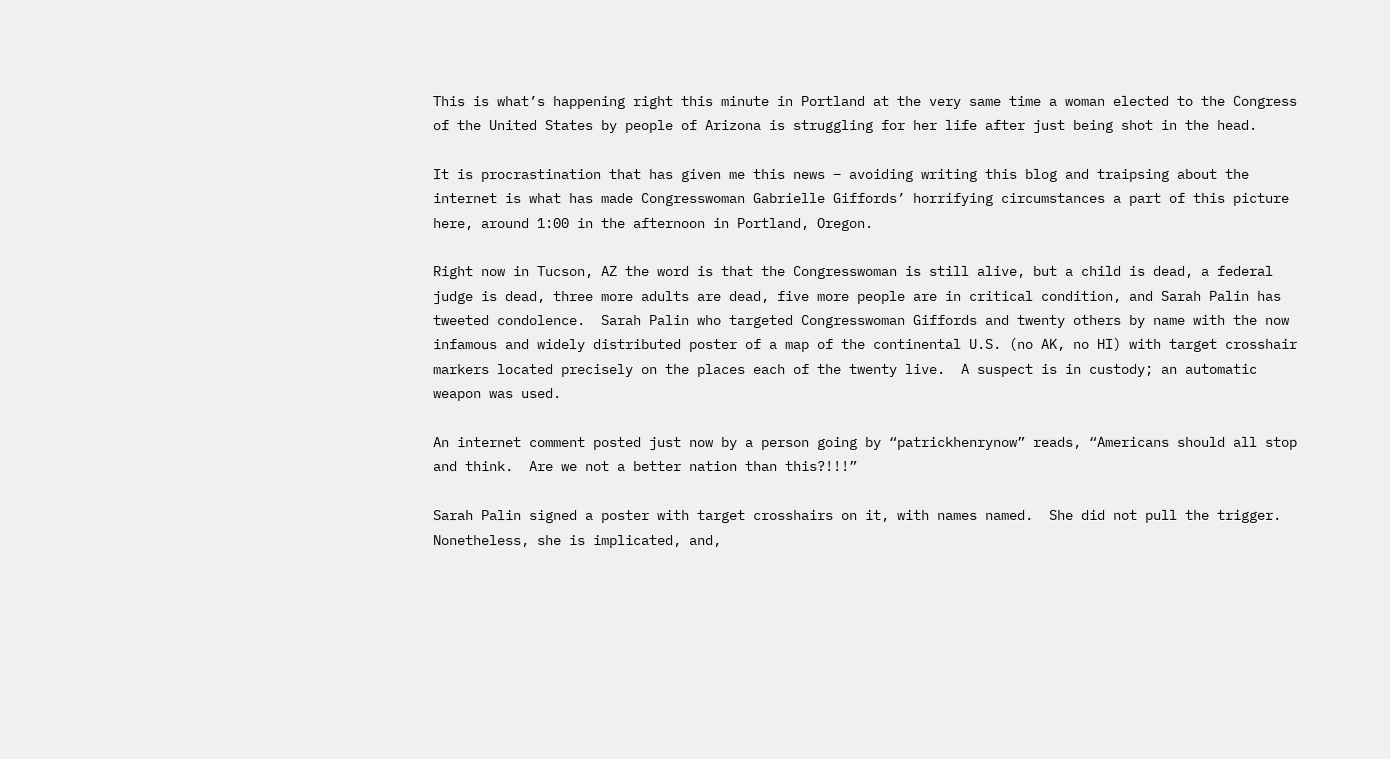This is what’s happening right this minute in Portland at the very same time a woman elected to the Congress of the United States by people of Arizona is struggling for her life after just being shot in the head.

It is procrastination that has given me this news – avoiding writing this blog and traipsing about the internet is what has made Congresswoman Gabrielle Giffords’ horrifying circumstances a part of this picture here, around 1:00 in the afternoon in Portland, Oregon.

Right now in Tucson, AZ the word is that the Congresswoman is still alive, but a child is dead, a federal judge is dead, three more adults are dead, five more people are in critical condition, and Sarah Palin has tweeted condolence.  Sarah Palin who targeted Congresswoman Giffords and twenty others by name with the now infamous and widely distributed poster of a map of the continental U.S. (no AK, no HI) with target crosshair markers located precisely on the places each of the twenty live.  A suspect is in custody; an automatic weapon was used.

An internet comment posted just now by a person going by “patrickhenrynow” reads, “Americans should all stop and think.  Are we not a better nation than this?!!!”

Sarah Palin signed a poster with target crosshairs on it, with names named.  She did not pull the trigger.  Nonetheless, she is implicated, and,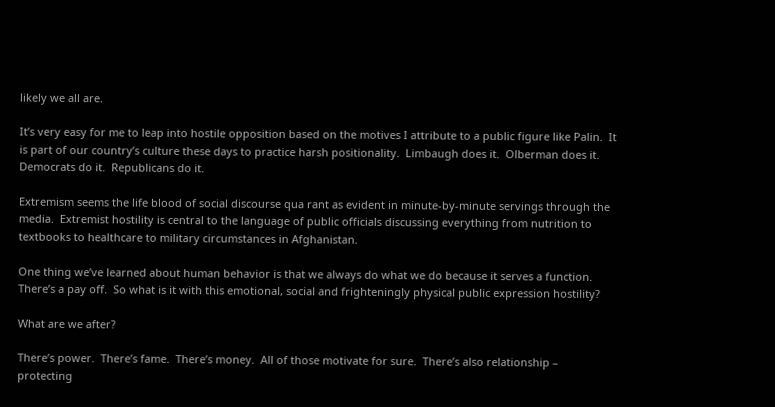likely we all are.

It’s very easy for me to leap into hostile opposition based on the motives I attribute to a public figure like Palin.  It is part of our country’s culture these days to practice harsh positionality.  Limbaugh does it.  Olberman does it.  Democrats do it.  Republicans do it.

Extremism seems the life blood of social discourse qua rant as evident in minute-by-minute servings through the media.  Extremist hostility is central to the language of public officials discussing everything from nutrition to textbooks to healthcare to military circumstances in Afghanistan.

One thing we’ve learned about human behavior is that we always do what we do because it serves a function.  There’s a pay off.  So what is it with this emotional, social and frighteningly physical public expression hostility?

What are we after?

There’s power.  There’s fame.  There’s money.  All of those motivate for sure.  There’s also relationship – protecting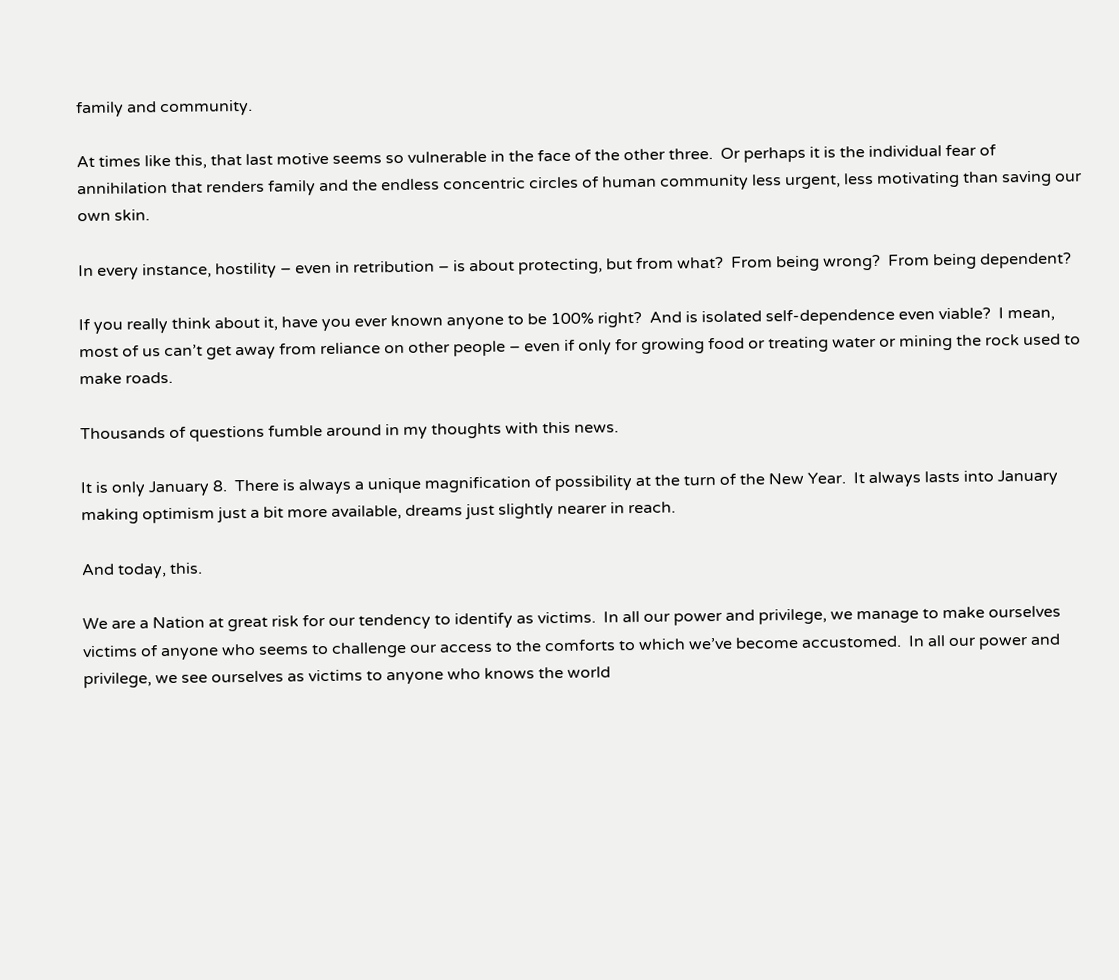family and community.

At times like this, that last motive seems so vulnerable in the face of the other three.  Or perhaps it is the individual fear of annihilation that renders family and the endless concentric circles of human community less urgent, less motivating than saving our own skin.

In every instance, hostility – even in retribution – is about protecting, but from what?  From being wrong?  From being dependent?

If you really think about it, have you ever known anyone to be 100% right?  And is isolated self-dependence even viable?  I mean, most of us can’t get away from reliance on other people – even if only for growing food or treating water or mining the rock used to make roads.

Thousands of questions fumble around in my thoughts with this news.

It is only January 8.  There is always a unique magnification of possibility at the turn of the New Year.  It always lasts into January making optimism just a bit more available, dreams just slightly nearer in reach.

And today, this.

We are a Nation at great risk for our tendency to identify as victims.  In all our power and privilege, we manage to make ourselves victims of anyone who seems to challenge our access to the comforts to which we’ve become accustomed.  In all our power and privilege, we see ourselves as victims to anyone who knows the world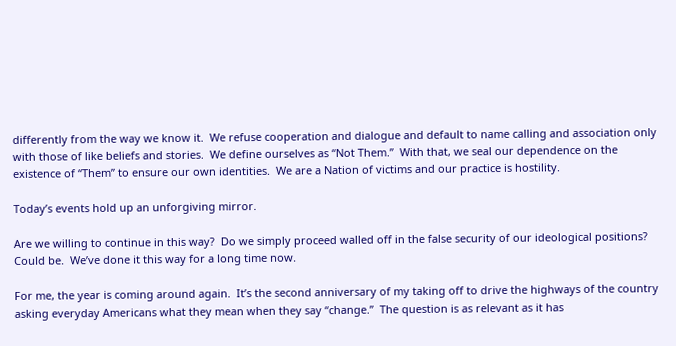differently from the way we know it.  We refuse cooperation and dialogue and default to name calling and association only with those of like beliefs and stories.  We define ourselves as “Not Them.”  With that, we seal our dependence on the existence of “Them” to ensure our own identities.  We are a Nation of victims and our practice is hostility.

Today’s events hold up an unforgiving mirror.

Are we willing to continue in this way?  Do we simply proceed walled off in the false security of our ideological positions?  Could be.  We’ve done it this way for a long time now.

For me, the year is coming around again.  It’s the second anniversary of my taking off to drive the highways of the country asking everyday Americans what they mean when they say “change.”  The question is as relevant as it has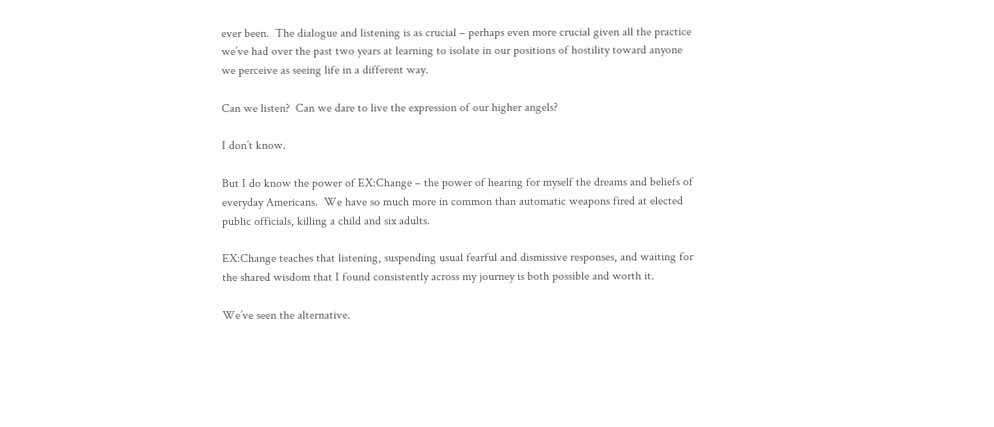ever been.  The dialogue and listening is as crucial – perhaps even more crucial given all the practice we’ve had over the past two years at learning to isolate in our positions of hostility toward anyone we perceive as seeing life in a different way.

Can we listen?  Can we dare to live the expression of our higher angels?

I don’t know.

But I do know the power of EX:Change – the power of hearing for myself the dreams and beliefs of everyday Americans.  We have so much more in common than automatic weapons fired at elected public officials, killing a child and six adults.

EX:Change teaches that listening, suspending usual fearful and dismissive responses, and waiting for the shared wisdom that I found consistently across my journey is both possible and worth it.

We’ve seen the alternative.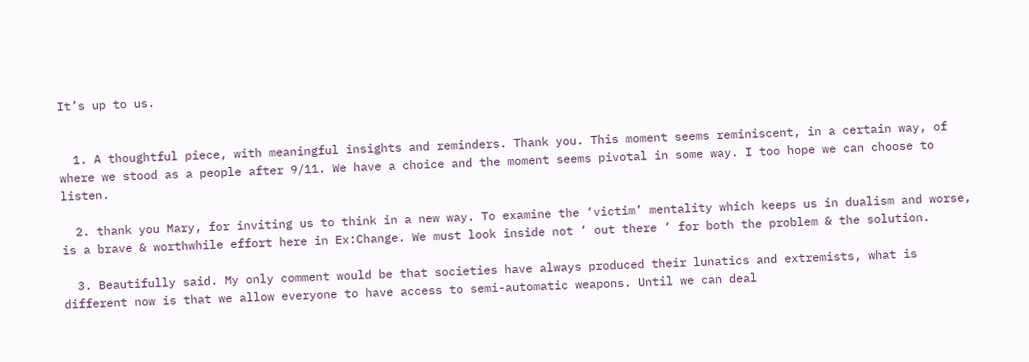It’s up to us.


  1. A thoughtful piece, with meaningful insights and reminders. Thank you. This moment seems reminiscent, in a certain way, of where we stood as a people after 9/11. We have a choice and the moment seems pivotal in some way. I too hope we can choose to listen.

  2. thank you Mary, for inviting us to think in a new way. To examine the ‘victim’ mentality which keeps us in dualism and worse, is a brave & worthwhile effort here in Ex:Change. We must look inside not ‘ out there ‘ for both the problem & the solution.

  3. Beautifully said. My only comment would be that societies have always produced their lunatics and extremists, what is different now is that we allow everyone to have access to semi-automatic weapons. Until we can deal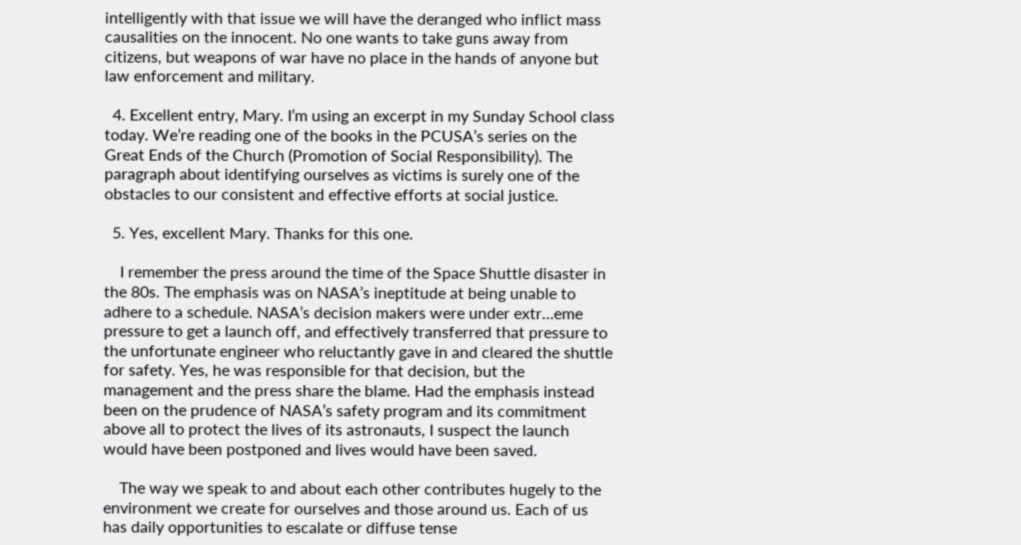intelligently with that issue we will have the deranged who inflict mass causalities on the innocent. No one wants to take guns away from citizens, but weapons of war have no place in the hands of anyone but law enforcement and military.

  4. Excellent entry, Mary. I’m using an excerpt in my Sunday School class today. We’re reading one of the books in the PCUSA’s series on the Great Ends of the Church (Promotion of Social Responsibility). The paragraph about identifying ourselves as victims is surely one of the obstacles to our consistent and effective efforts at social justice.

  5. Yes, excellent Mary. Thanks for this one.

    I remember the press around the time of the Space Shuttle disaster in the 80s. The emphasis was on NASA’s ineptitude at being unable to adhere to a schedule. NASA’s decision makers were under extr…eme pressure to get a launch off, and effectively transferred that pressure to the unfortunate engineer who reluctantly gave in and cleared the shuttle for safety. Yes, he was responsible for that decision, but the management and the press share the blame. Had the emphasis instead been on the prudence of NASA’s safety program and its commitment above all to protect the lives of its astronauts, I suspect the launch would have been postponed and lives would have been saved.

    The way we speak to and about each other contributes hugely to the environment we create for ourselves and those around us. Each of us has daily opportunities to escalate or diffuse tense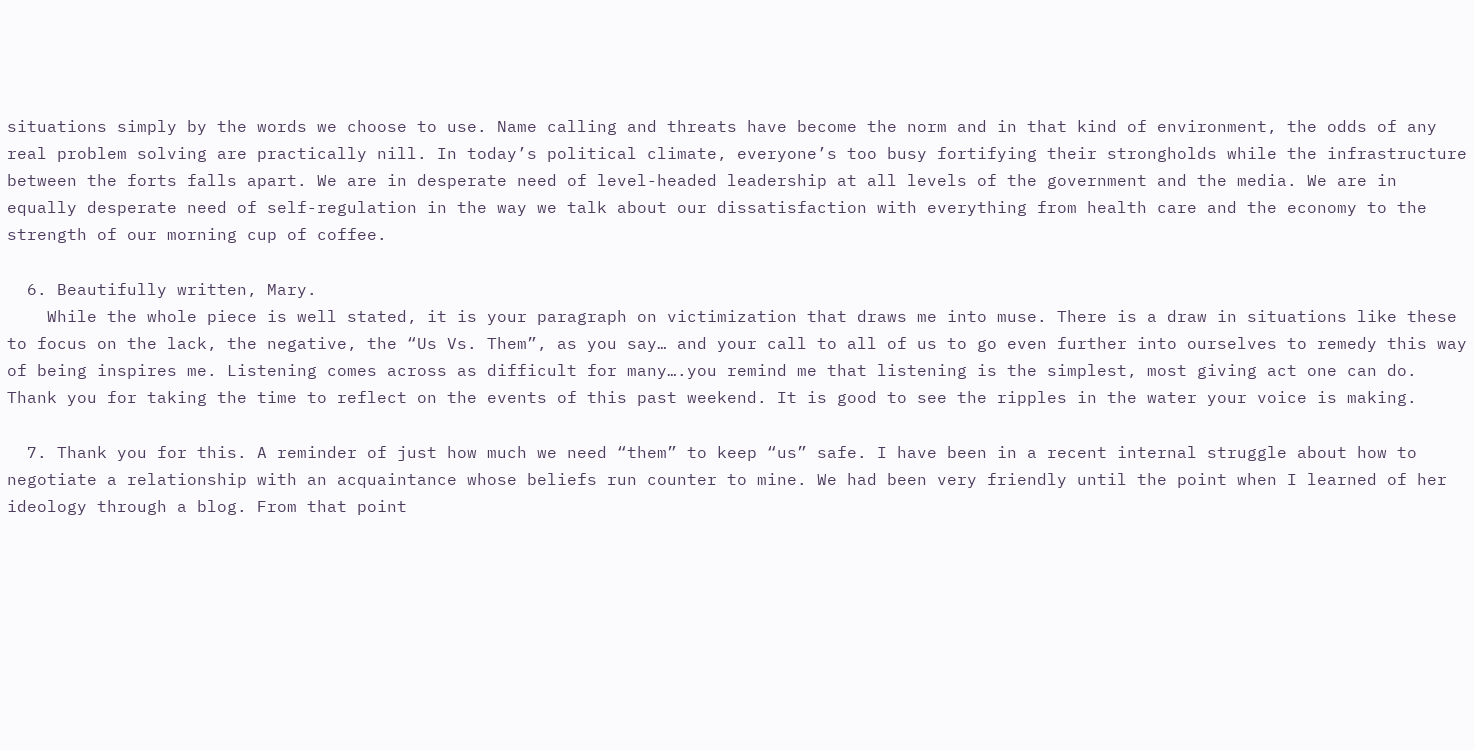situations simply by the words we choose to use. Name calling and threats have become the norm and in that kind of environment, the odds of any real problem solving are practically nill. In today’s political climate, everyone’s too busy fortifying their strongholds while the infrastructure between the forts falls apart. We are in desperate need of level-headed leadership at all levels of the government and the media. We are in equally desperate need of self-regulation in the way we talk about our dissatisfaction with everything from health care and the economy to the strength of our morning cup of coffee.

  6. Beautifully written, Mary.
    While the whole piece is well stated, it is your paragraph on victimization that draws me into muse. There is a draw in situations like these to focus on the lack, the negative, the “Us Vs. Them”, as you say… and your call to all of us to go even further into ourselves to remedy this way of being inspires me. Listening comes across as difficult for many….you remind me that listening is the simplest, most giving act one can do. Thank you for taking the time to reflect on the events of this past weekend. It is good to see the ripples in the water your voice is making.

  7. Thank you for this. A reminder of just how much we need “them” to keep “us” safe. I have been in a recent internal struggle about how to negotiate a relationship with an acquaintance whose beliefs run counter to mine. We had been very friendly until the point when I learned of her ideology through a blog. From that point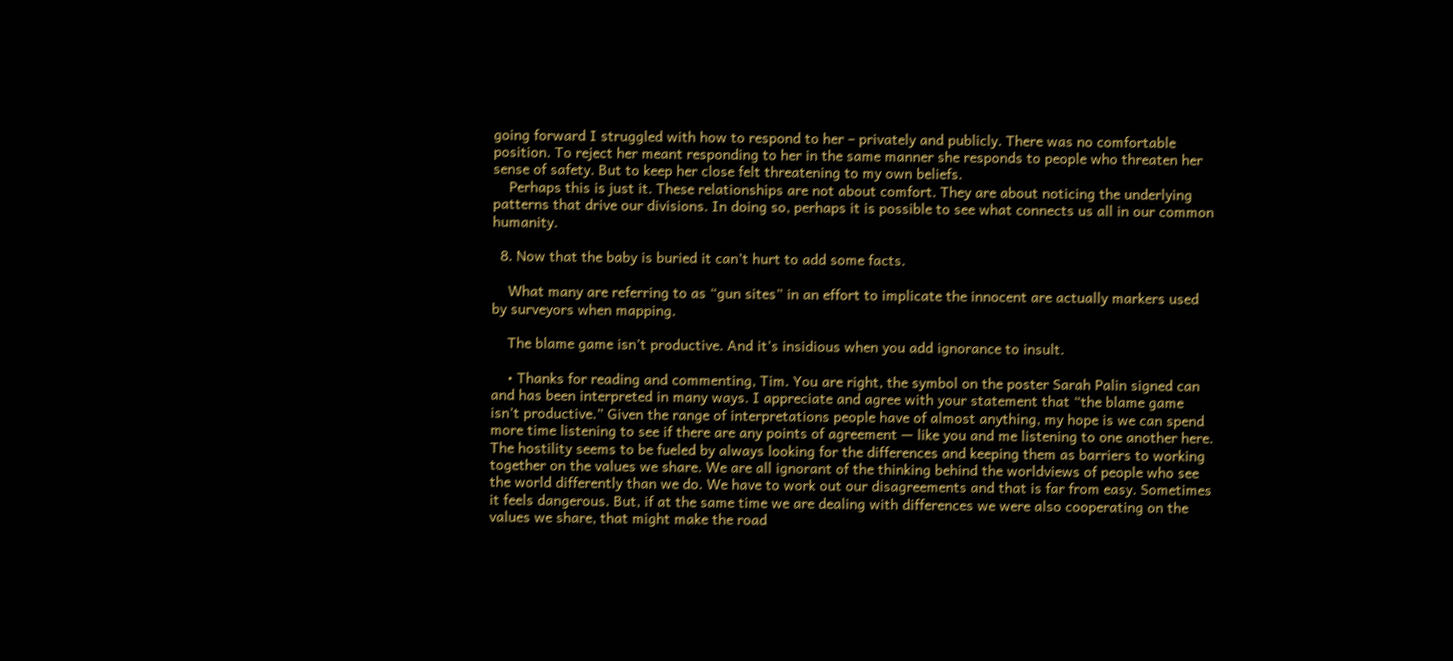going forward I struggled with how to respond to her – privately and publicly. There was no comfortable position. To reject her meant responding to her in the same manner she responds to people who threaten her sense of safety. But to keep her close felt threatening to my own beliefs.
    Perhaps this is just it. These relationships are not about comfort. They are about noticing the underlying patterns that drive our divisions. In doing so, perhaps it is possible to see what connects us all in our common humanity.

  8. Now that the baby is buried it can’t hurt to add some facts.

    What many are referring to as “gun sites” in an effort to implicate the innocent are actually markers used by surveyors when mapping.

    The blame game isn’t productive. And it’s insidious when you add ignorance to insult.

    • Thanks for reading and commenting, Tim. You are right, the symbol on the poster Sarah Palin signed can and has been interpreted in many ways. I appreciate and agree with your statement that “the blame game isn’t productive.” Given the range of interpretations people have of almost anything, my hope is we can spend more time listening to see if there are any points of agreement — like you and me listening to one another here. The hostility seems to be fueled by always looking for the differences and keeping them as barriers to working together on the values we share. We are all ignorant of the thinking behind the worldviews of people who see the world differently than we do. We have to work out our disagreements and that is far from easy. Sometimes it feels dangerous. But, if at the same time we are dealing with differences we were also cooperating on the values we share, that might make the road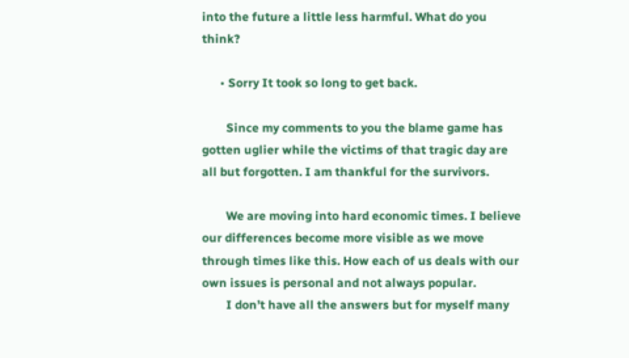into the future a little less harmful. What do you think?

      • Sorry It took so long to get back.

        Since my comments to you the blame game has gotten uglier while the victims of that tragic day are all but forgotten. I am thankful for the survivors.

        We are moving into hard economic times. I believe our differences become more visible as we move through times like this. How each of us deals with our own issues is personal and not always popular.
        I don’t have all the answers but for myself many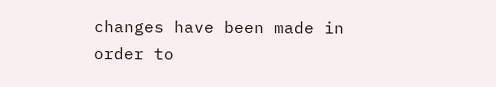changes have been made in order to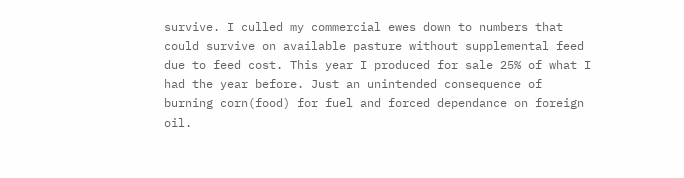survive. I culled my commercial ewes down to numbers that could survive on available pasture without supplemental feed due to feed cost. This year I produced for sale 25% of what I had the year before. Just an unintended consequence of burning corn(food) for fuel and forced dependance on foreign oil.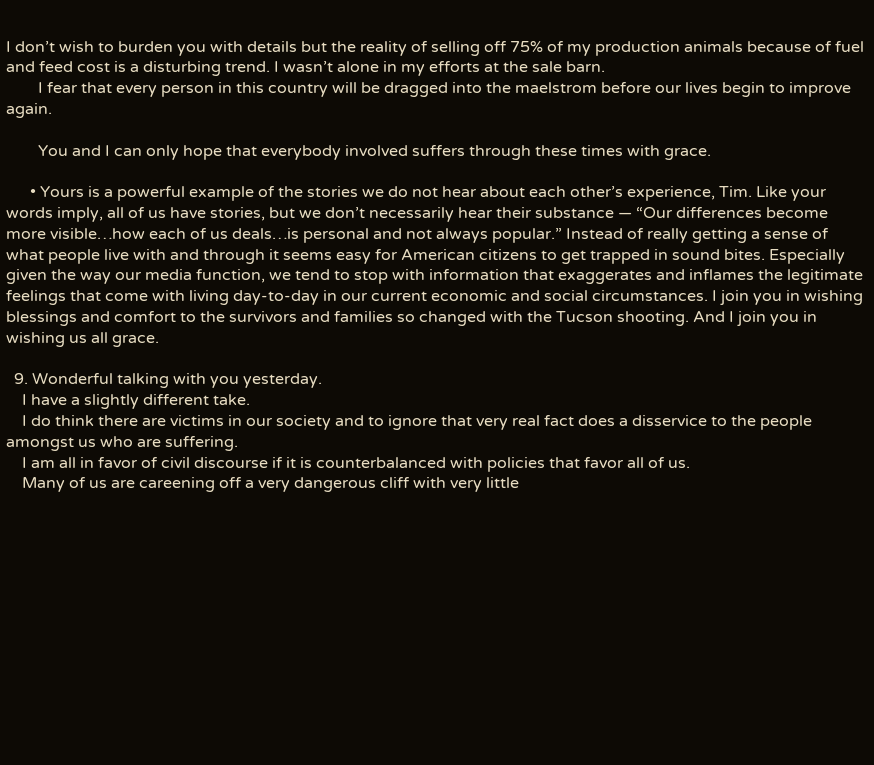I don’t wish to burden you with details but the reality of selling off 75% of my production animals because of fuel and feed cost is a disturbing trend. I wasn’t alone in my efforts at the sale barn.
        I fear that every person in this country will be dragged into the maelstrom before our lives begin to improve again.

        You and I can only hope that everybody involved suffers through these times with grace.

      • Yours is a powerful example of the stories we do not hear about each other’s experience, Tim. Like your words imply, all of us have stories, but we don’t necessarily hear their substance — “Our differences become more visible…how each of us deals…is personal and not always popular.” Instead of really getting a sense of what people live with and through it seems easy for American citizens to get trapped in sound bites. Especially given the way our media function, we tend to stop with information that exaggerates and inflames the legitimate feelings that come with living day-to-day in our current economic and social circumstances. I join you in wishing blessings and comfort to the survivors and families so changed with the Tucson shooting. And I join you in wishing us all grace.

  9. Wonderful talking with you yesterday.
    I have a slightly different take.
    I do think there are victims in our society and to ignore that very real fact does a disservice to the people amongst us who are suffering.
    I am all in favor of civil discourse if it is counterbalanced with policies that favor all of us.
    Many of us are careening off a very dangerous cliff with very little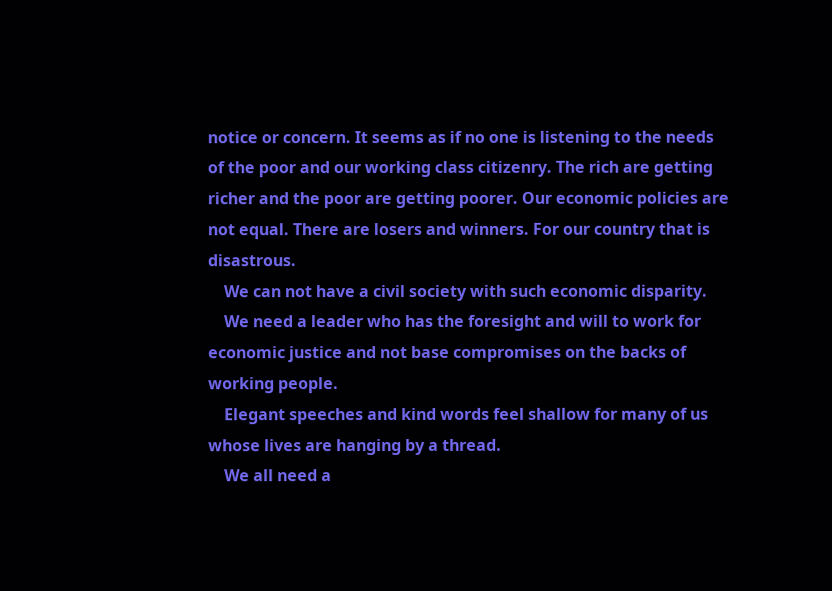notice or concern. It seems as if no one is listening to the needs of the poor and our working class citizenry. The rich are getting richer and the poor are getting poorer. Our economic policies are not equal. There are losers and winners. For our country that is disastrous.
    We can not have a civil society with such economic disparity.
    We need a leader who has the foresight and will to work for economic justice and not base compromises on the backs of working people.
    Elegant speeches and kind words feel shallow for many of us whose lives are hanging by a thread.
    We all need a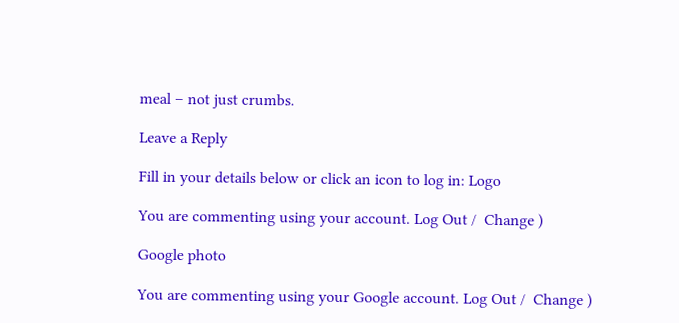meal – not just crumbs.

Leave a Reply

Fill in your details below or click an icon to log in: Logo

You are commenting using your account. Log Out /  Change )

Google photo

You are commenting using your Google account. Log Out /  Change )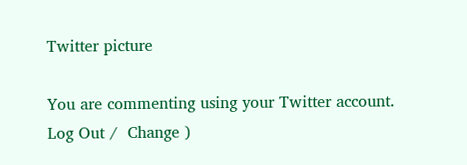Twitter picture

You are commenting using your Twitter account. Log Out /  Change )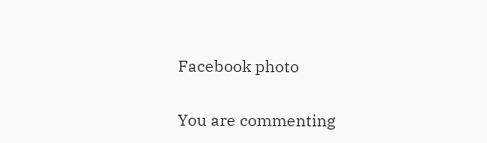Facebook photo

You are commenting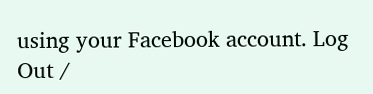using your Facebook account. Log Out /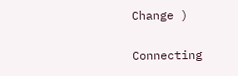Change )

Connecting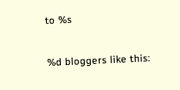to %s


%d bloggers like this: